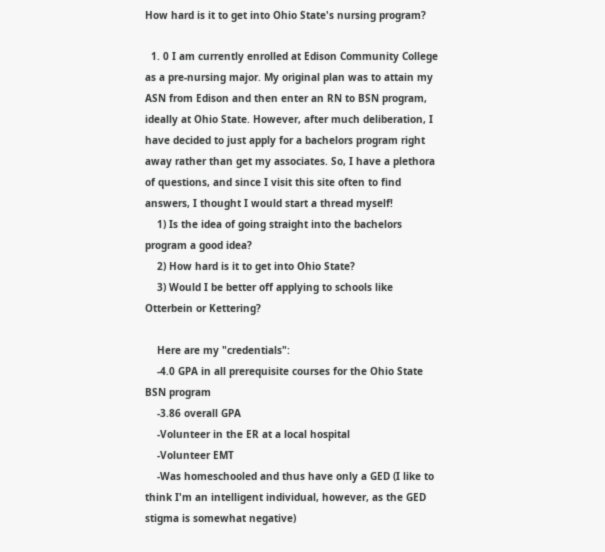How hard is it to get into Ohio State's nursing program?

  1. 0 I am currently enrolled at Edison Community College as a pre-nursing major. My original plan was to attain my ASN from Edison and then enter an RN to BSN program, ideally at Ohio State. However, after much deliberation, I have decided to just apply for a bachelors program right away rather than get my associates. So, I have a plethora of questions, and since I visit this site often to find answers, I thought I would start a thread myself!
    1) Is the idea of going straight into the bachelors program a good idea?
    2) How hard is it to get into Ohio State?
    3) Would I be better off applying to schools like Otterbein or Kettering?

    Here are my "credentials":
    -4.0 GPA in all prerequisite courses for the Ohio State BSN program
    -3.86 overall GPA
    -Volunteer in the ER at a local hospital
    -Volunteer EMT
    -Was homeschooled and thus have only a GED (I like to think I'm an intelligent individual, however, as the GED stigma is somewhat negative)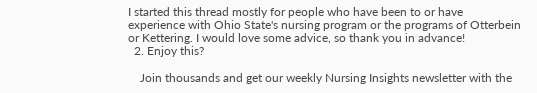I started this thread mostly for people who have been to or have experience with Ohio State's nursing program or the programs of Otterbein or Kettering. I would love some advice, so thank you in advance!
  2. Enjoy this?

    Join thousands and get our weekly Nursing Insights newsletter with the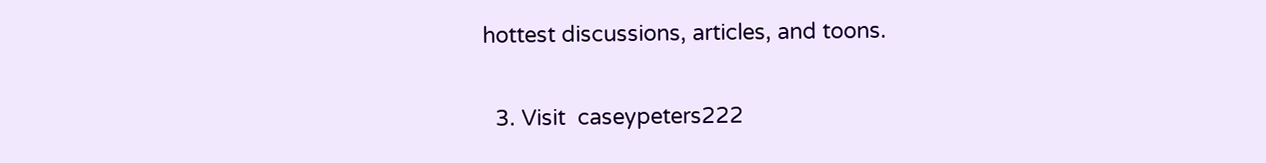hottest discussions, articles, and toons.

  3. Visit  caseypeters222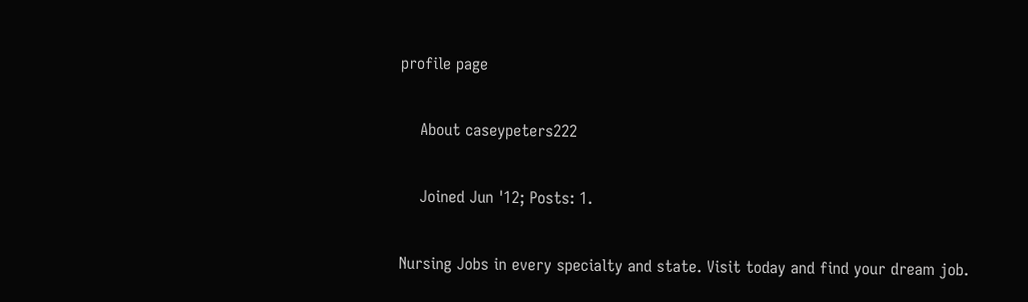profile page

    About caseypeters222

    Joined Jun '12; Posts: 1.

Nursing Jobs in every specialty and state. Visit today and find your dream job.